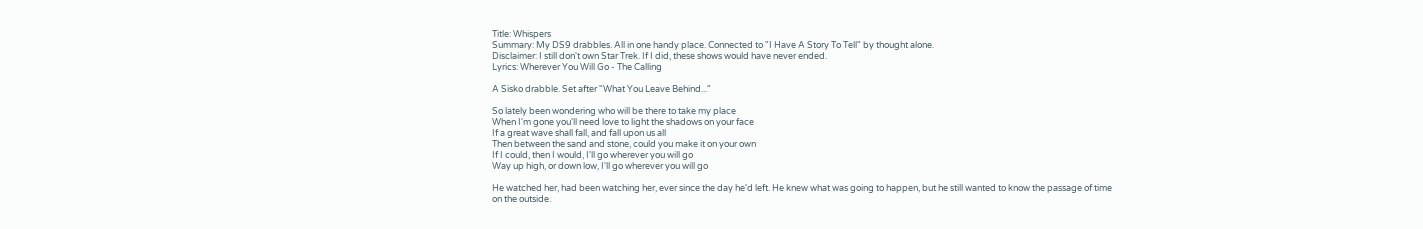Title: Whispers
Summary: My DS9 drabbles. All in one handy place. Connected to "I Have A Story To Tell" by thought alone.
Disclaimer: I still don't own Star Trek. If I did, these shows would have never ended.
Lyrics: Wherever You Will Go - The Calling

A Sisko drabble. Set after "What You Leave Behind..."

So lately been wondering who will be there to take my place
When I'm gone you'll need love to light the shadows on your face
If a great wave shall fall, and fall upon us all
Then between the sand and stone, could you make it on your own
If I could, then I would, I'll go wherever you will go
Way up high, or down low, I'll go wherever you will go

He watched her, had been watching her, ever since the day he'd left. He knew what was going to happen, but he still wanted to know the passage of time on the outside.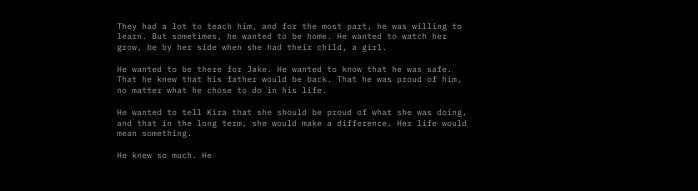They had a lot to teach him, and for the most part, he was willing to learn. But sometimes, he wanted to be home. He wanted to watch her grow, be by her side when she had their child, a girl.

He wanted to be there for Jake. He wanted to know that he was safe. That he knew that his father would be back. That he was proud of him, no matter what he chose to do in his life.

He wanted to tell Kira that she should be proud of what she was doing, and that in the long term, she would make a difference. Her life would mean something.

He knew so much. He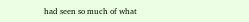had seen so much of what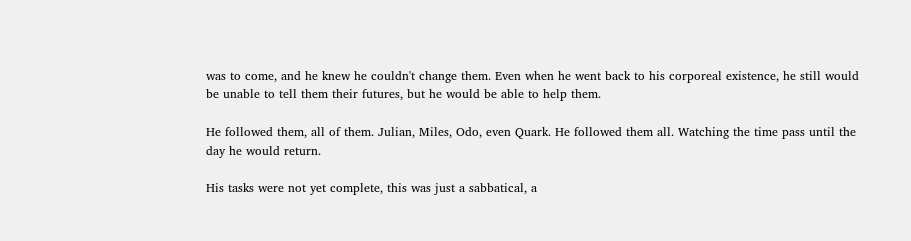was to come, and he knew he couldn't change them. Even when he went back to his corporeal existence, he still would be unable to tell them their futures, but he would be able to help them.

He followed them, all of them. Julian, Miles, Odo, even Quark. He followed them all. Watching the time pass until the day he would return.

His tasks were not yet complete, this was just a sabbatical, a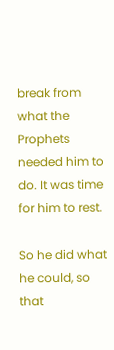break from what the Prophets needed him to do. It was time for him to rest.

So he did what he could, so that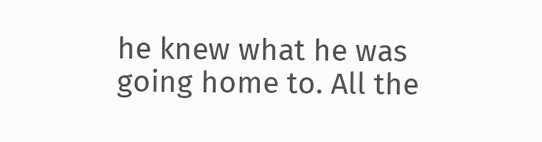he knew what he was going home to. All the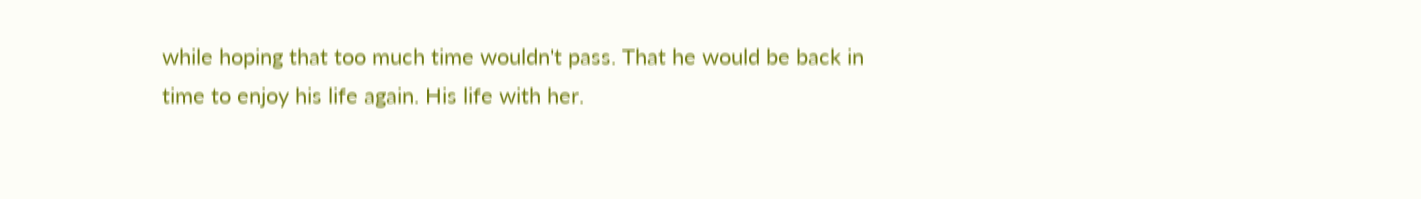while hoping that too much time wouldn't pass. That he would be back in time to enjoy his life again. His life with her.